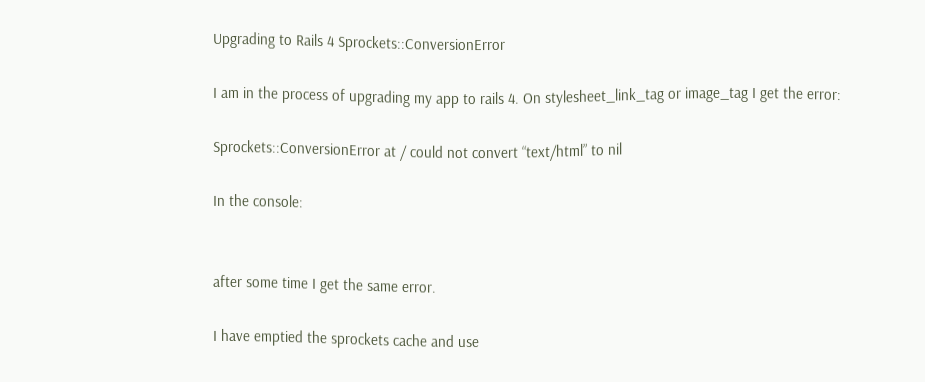Upgrading to Rails 4 Sprockets::ConversionError

I am in the process of upgrading my app to rails 4. On stylesheet_link_tag or image_tag I get the error:

Sprockets::ConversionError at / could not convert “text/html” to nil

In the console:


after some time I get the same error.

I have emptied the sprockets cache and use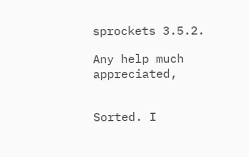sprockets 3.5.2.

Any help much appreciated,


Sorted. I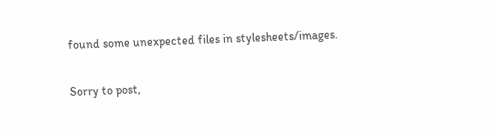found some unexpected files in stylesheets/images.

Sorry to post,